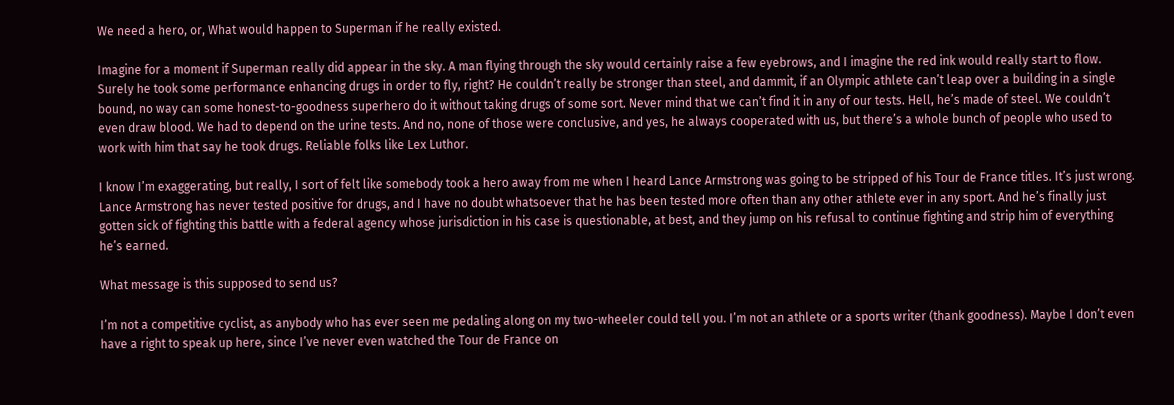We need a hero, or, What would happen to Superman if he really existed.

Imagine for a moment if Superman really did appear in the sky. A man flying through the sky would certainly raise a few eyebrows, and I imagine the red ink would really start to flow. Surely he took some performance enhancing drugs in order to fly, right? He couldn’t really be stronger than steel, and dammit, if an Olympic athlete can’t leap over a building in a single bound, no way can some honest-to-goodness superhero do it without taking drugs of some sort. Never mind that we can’t find it in any of our tests. Hell, he’s made of steel. We couldn’t even draw blood. We had to depend on the urine tests. And no, none of those were conclusive, and yes, he always cooperated with us, but there’s a whole bunch of people who used to work with him that say he took drugs. Reliable folks like Lex Luthor.

I know I’m exaggerating, but really, I sort of felt like somebody took a hero away from me when I heard Lance Armstrong was going to be stripped of his Tour de France titles. It’s just wrong. Lance Armstrong has never tested positive for drugs, and I have no doubt whatsoever that he has been tested more often than any other athlete ever in any sport. And he’s finally just gotten sick of fighting this battle with a federal agency whose jurisdiction in his case is questionable, at best, and they jump on his refusal to continue fighting and strip him of everything he’s earned.

What message is this supposed to send us?

I’m not a competitive cyclist, as anybody who has ever seen me pedaling along on my two-wheeler could tell you. I’m not an athlete or a sports writer (thank goodness). Maybe I don’t even have a right to speak up here, since I’ve never even watched the Tour de France on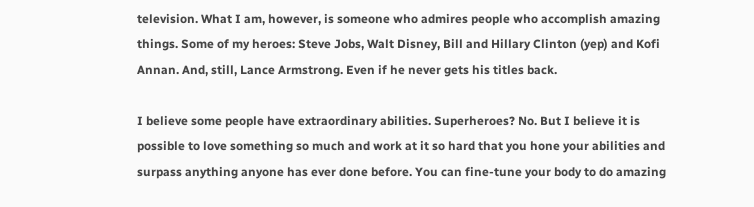television. What I am, however, is someone who admires people who accomplish amazing things. Some of my heroes: Steve Jobs, Walt Disney, Bill and Hillary Clinton (yep) and Kofi Annan. And, still, Lance Armstrong. Even if he never gets his titles back.

I believe some people have extraordinary abilities. Superheroes? No. But I believe it is possible to love something so much and work at it so hard that you hone your abilities and surpass anything anyone has ever done before. You can fine-tune your body to do amazing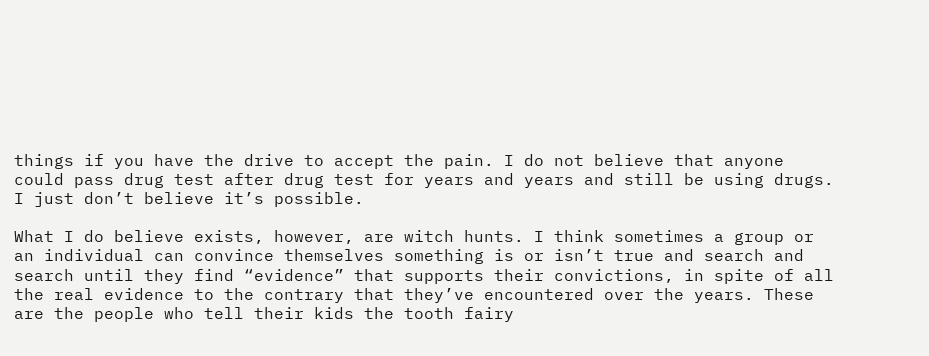things if you have the drive to accept the pain. I do not believe that anyone could pass drug test after drug test for years and years and still be using drugs. I just don’t believe it’s possible.

What I do believe exists, however, are witch hunts. I think sometimes a group or an individual can convince themselves something is or isn’t true and search and search until they find “evidence” that supports their convictions, in spite of all the real evidence to the contrary that they’ve encountered over the years. These are the people who tell their kids the tooth fairy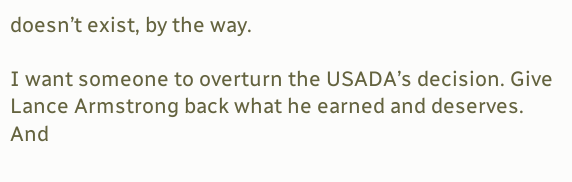doesn’t exist, by the way.

I want someone to overturn the USADA’s decision. Give Lance Armstrong back what he earned and deserves. And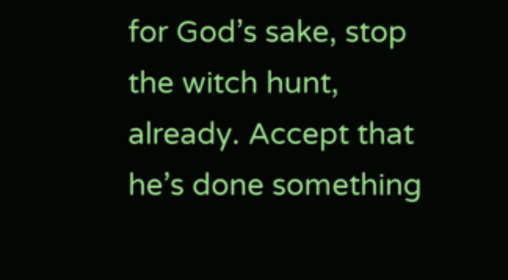for God’s sake, stop the witch hunt, already. Accept that he’s done something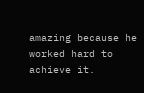amazing because he worked hard to achieve it.